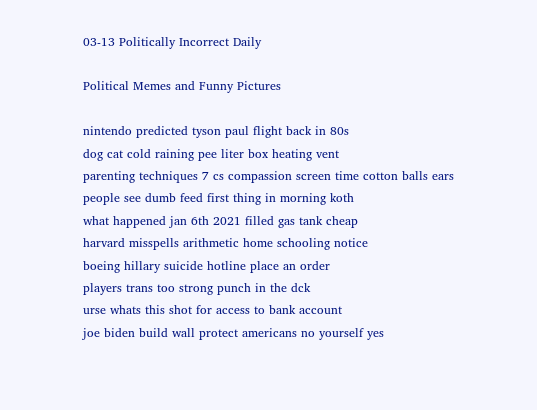03-13 Politically Incorrect Daily

Political Memes and Funny Pictures

nintendo predicted tyson paul flight back in 80s
dog cat cold raining pee liter box heating vent
parenting techniques 7 cs compassion screen time cotton balls ears
people see dumb feed first thing in morning koth
what happened jan 6th 2021 filled gas tank cheap
harvard misspells arithmetic home schooling notice
boeing hillary suicide hotline place an order
players trans too strong punch in the dck
urse whats this shot for access to bank account
joe biden build wall protect americans no yourself yes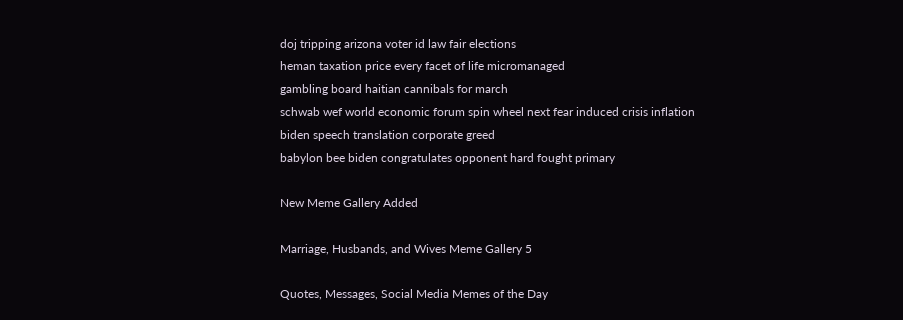doj tripping arizona voter id law fair elections
heman taxation price every facet of life micromanaged
gambling board haitian cannibals for march
schwab wef world economic forum spin wheel next fear induced crisis inflation
biden speech translation corporate greed
babylon bee biden congratulates opponent hard fought primary

New Meme Gallery Added

Marriage, Husbands, and Wives Meme Gallery 5

Quotes, Messages, Social Media Memes of the Day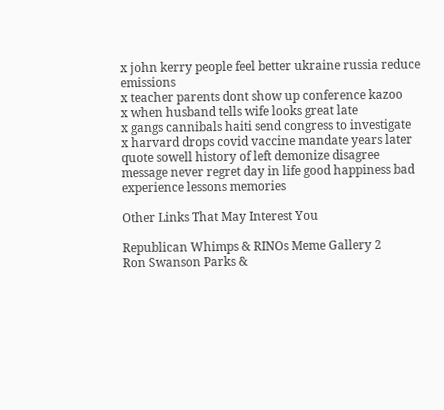x john kerry people feel better ukraine russia reduce emissions
x teacher parents dont show up conference kazoo
x when husband tells wife looks great late
x gangs cannibals haiti send congress to investigate
x harvard drops covid vaccine mandate years later
quote sowell history of left demonize disagree
message never regret day in life good happiness bad experience lessons memories

Other Links That May Interest You

Republican Whimps & RINOs Meme Gallery 2
Ron Swanson Parks &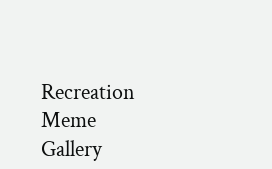Recreation Meme Gallery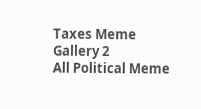Taxes Meme Gallery 2
All Political Meme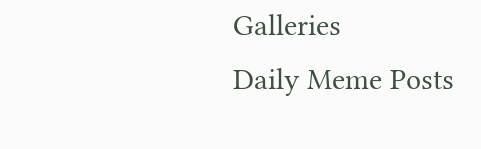Galleries
Daily Meme Posts